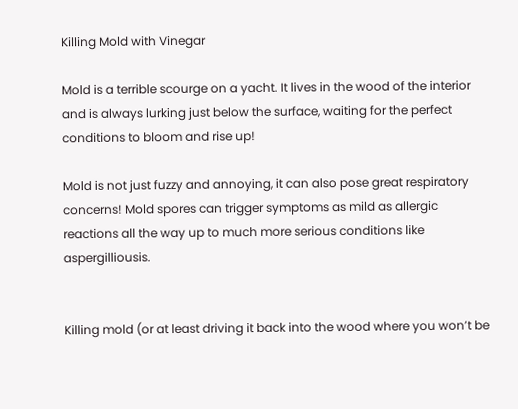Killing Mold with Vinegar

Mold is a terrible scourge on a yacht. It lives in the wood of the interior and is always lurking just below the surface, waiting for the perfect conditions to bloom and rise up!

Mold is not just fuzzy and annoying, it can also pose great respiratory concerns! Mold spores can trigger symptoms as mild as allergic reactions all the way up to much more serious conditions like aspergilliousis.


Killing mold (or at least driving it back into the wood where you won’t be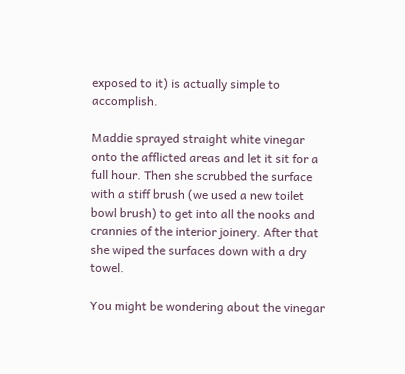exposed to it) is actually simple to accomplish.

Maddie sprayed straight white vinegar onto the afflicted areas and let it sit for a full hour. Then she scrubbed the surface with a stiff brush (we used a new toilet bowl brush) to get into all the nooks and crannies of the interior joinery. After that she wiped the surfaces down with a dry towel.

You might be wondering about the vinegar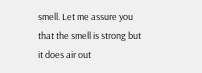smell. Let me assure you that the smell is strong but it does air out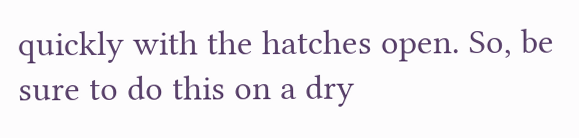quickly with the hatches open. So, be sure to do this on a dry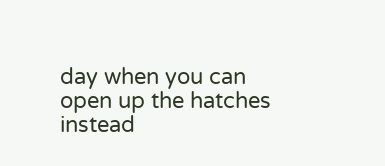day when you can open up the hatches instead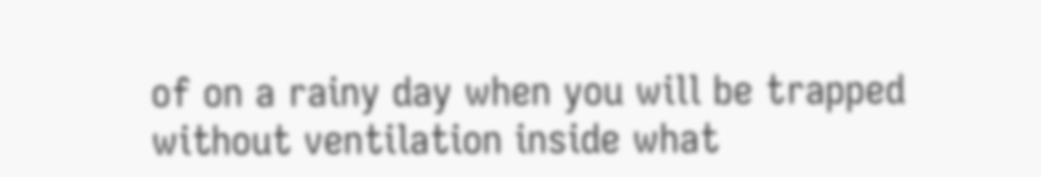of on a rainy day when you will be trapped without ventilation inside what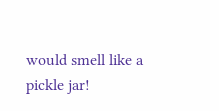would smell like a pickle jar!